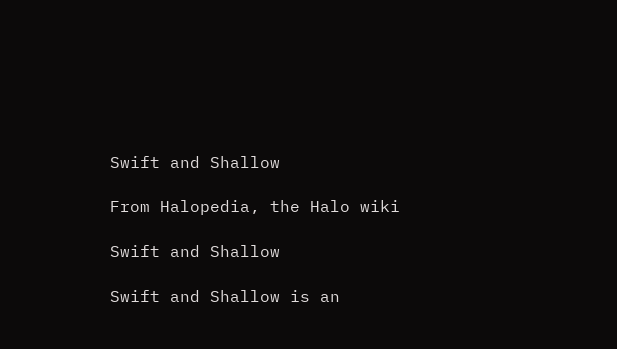Swift and Shallow

From Halopedia, the Halo wiki

Swift and Shallow

Swift and Shallow is an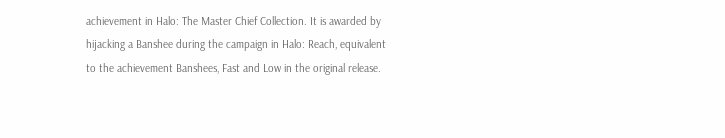achievement in Halo: The Master Chief Collection. It is awarded by hijacking a Banshee during the campaign in Halo: Reach, equivalent to the achievement Banshees, Fast and Low in the original release.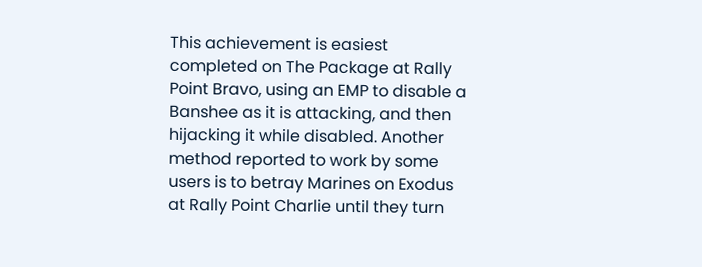This achievement is easiest completed on The Package at Rally Point Bravo, using an EMP to disable a Banshee as it is attacking, and then hijacking it while disabled. Another method reported to work by some users is to betray Marines on Exodus at Rally Point Charlie until they turn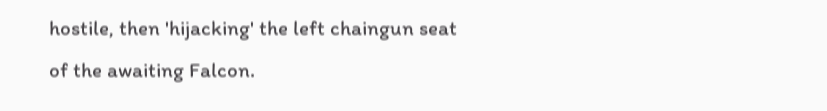hostile, then 'hijacking' the left chaingun seat of the awaiting Falcon.